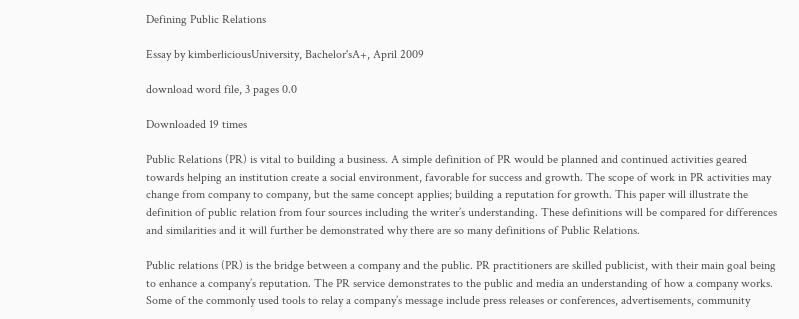Defining Public Relations

Essay by kimberliciousUniversity, Bachelor'sA+, April 2009

download word file, 3 pages 0.0

Downloaded 19 times

Public Relations (PR) is vital to building a business. A simple definition of PR would be planned and continued activities geared towards helping an institution create a social environment, favorable for success and growth. The scope of work in PR activities may change from company to company, but the same concept applies; building a reputation for growth. This paper will illustrate the definition of public relation from four sources including the writer’s understanding. These definitions will be compared for differences and similarities and it will further be demonstrated why there are so many definitions of Public Relations.

Public relations (PR) is the bridge between a company and the public. PR practitioners are skilled publicist, with their main goal being to enhance a company’s reputation. The PR service demonstrates to the public and media an understanding of how a company works. Some of the commonly used tools to relay a company’s message include press releases or conferences, advertisements, community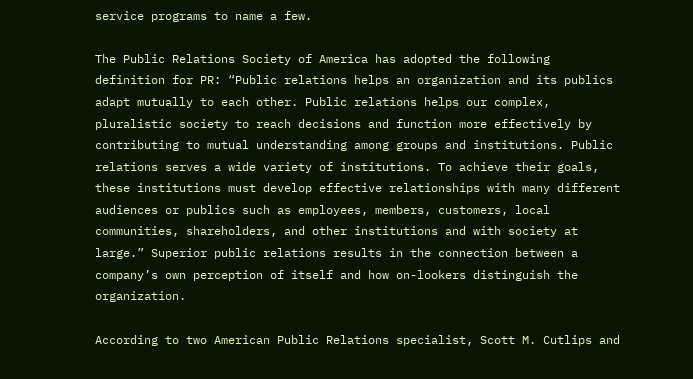service programs to name a few.

The Public Relations Society of America has adopted the following definition for PR: “Public relations helps an organization and its publics adapt mutually to each other. Public relations helps our complex, pluralistic society to reach decisions and function more effectively by contributing to mutual understanding among groups and institutions. Public relations serves a wide variety of institutions. To achieve their goals, these institutions must develop effective relationships with many different audiences or publics such as employees, members, customers, local communities, shareholders, and other institutions and with society at large.” Superior public relations results in the connection between a company’s own perception of itself and how on-lookers distinguish the organization.

According to two American Public Relations specialist, Scott M. Cutlips and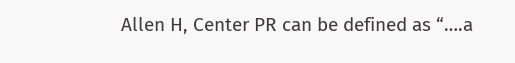Allen H, Center PR can be defined as “….a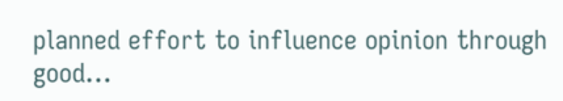planned effort to influence opinion through good...